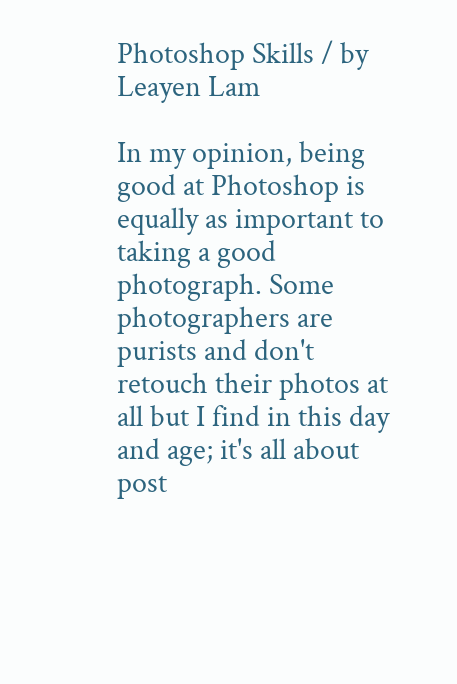Photoshop Skills / by Leayen Lam

In my opinion, being good at Photoshop is equally as important to taking a good photograph. Some photographers are purists and don't retouch their photos at all but I find in this day and age; it's all about post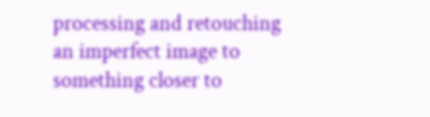processing and retouching an imperfect image to something closer to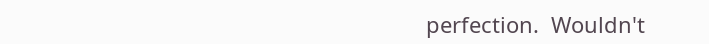perfection.  Wouldn't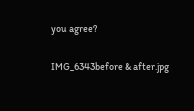you agree?

IMG_6343before & after.jpg